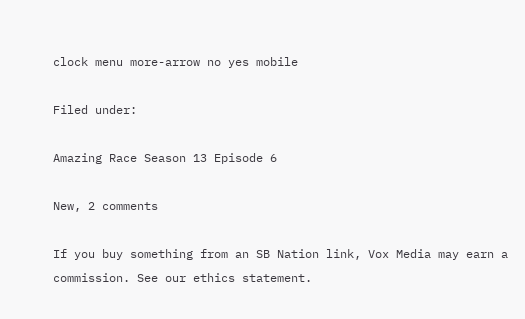clock menu more-arrow no yes mobile

Filed under:

Amazing Race Season 13 Episode 6

New, 2 comments

If you buy something from an SB Nation link, Vox Media may earn a commission. See our ethics statement.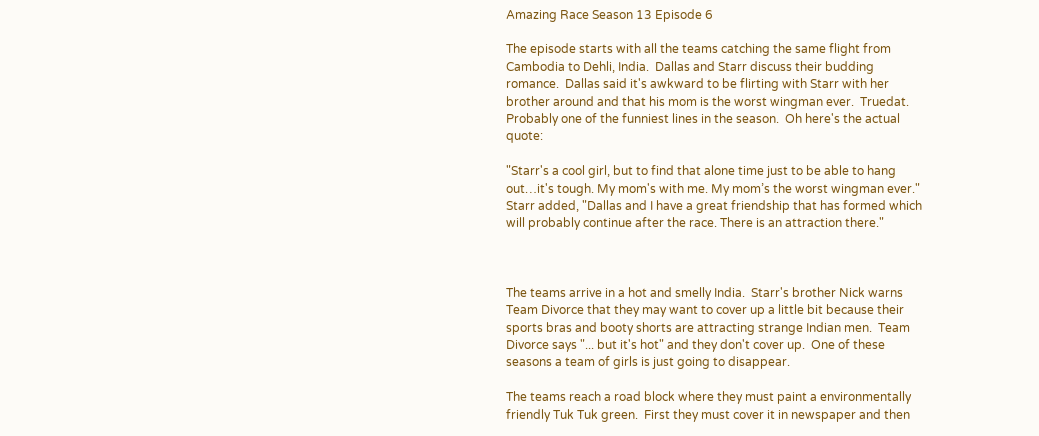Amazing Race Season 13 Episode 6

The episode starts with all the teams catching the same flight from Cambodia to Dehli, India.  Dallas and Starr discuss their budding romance.  Dallas said it's awkward to be flirting with Starr with her brother around and that his mom is the worst wingman ever.  Truedat.  Probably one of the funniest lines in the season.  Oh here's the actual quote:

"Starr's a cool girl, but to find that alone time just to be able to hang out…it's tough. My mom's with me. My mom’s the worst wingman ever." Starr added, "Dallas and I have a great friendship that has formed which will probably continue after the race. There is an attraction there."



The teams arrive in a hot and smelly India.  Starr's brother Nick warns Team Divorce that they may want to cover up a little bit because their sports bras and booty shorts are attracting strange Indian men.  Team Divorce says "... but it's hot" and they don't cover up.  One of these seasons a team of girls is just going to disappear.

The teams reach a road block where they must paint a environmentally friendly Tuk Tuk green.  First they must cover it in newspaper and then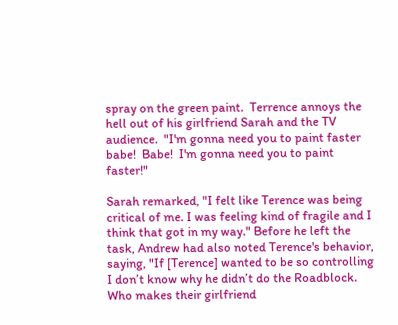spray on the green paint.  Terrence annoys the hell out of his girlfriend Sarah and the TV audience.  "I'm gonna need you to paint faster babe!  Babe!  I'm gonna need you to paint faster!"

Sarah remarked, "I felt like Terence was being critical of me. I was feeling kind of fragile and I think that got in my way." Before he left the task, Andrew had also noted Terence's behavior, saying, "If [Terence] wanted to be so controlling I don’t know why he didn’t do the Roadblock. Who makes their girlfriend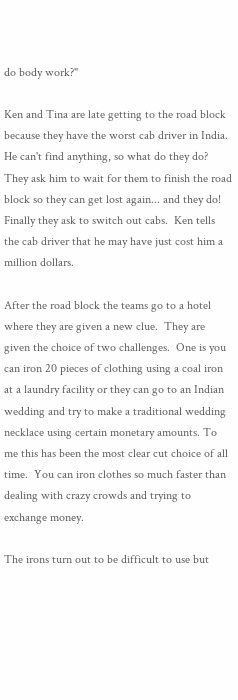do body work?"

Ken and Tina are late getting to the road block because they have the worst cab driver in India.  He can't find anything, so what do they do?  They ask him to wait for them to finish the road block so they can get lost again... and they do!  Finally they ask to switch out cabs.  Ken tells the cab driver that he may have just cost him a million dollars.

After the road block the teams go to a hotel where they are given a new clue.  They are given the choice of two challenges.  One is you can iron 20 pieces of clothing using a coal iron at a laundry facility or they can go to an Indian wedding and try to make a traditional wedding necklace using certain monetary amounts. To me this has been the most clear cut choice of all time.  You can iron clothes so much faster than dealing with crazy crowds and trying to exchange money.

The irons turn out to be difficult to use but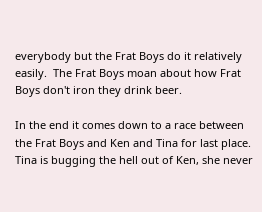everybody but the Frat Boys do it relatively easily.  The Frat Boys moan about how Frat Boys don't iron they drink beer.

In the end it comes down to a race between the Frat Boys and Ken and Tina for last place.  Tina is bugging the hell out of Ken, she never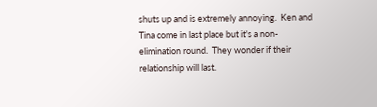shuts up and is extremely annoying.  Ken and Tina come in last place but it's a non-elimination round.  They wonder if their relationship will last.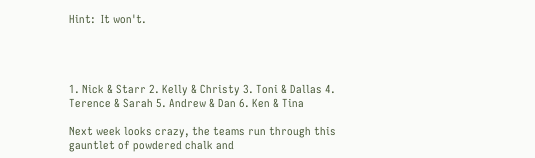Hint:  It won't.




1. Nick & Starr 2. Kelly & Christy 3. Toni & Dallas 4. Terence & Sarah 5. Andrew & Dan 6. Ken & Tina

Next week looks crazy, the teams run through this gauntlet of powdered chalk and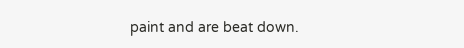paint and are beat down.